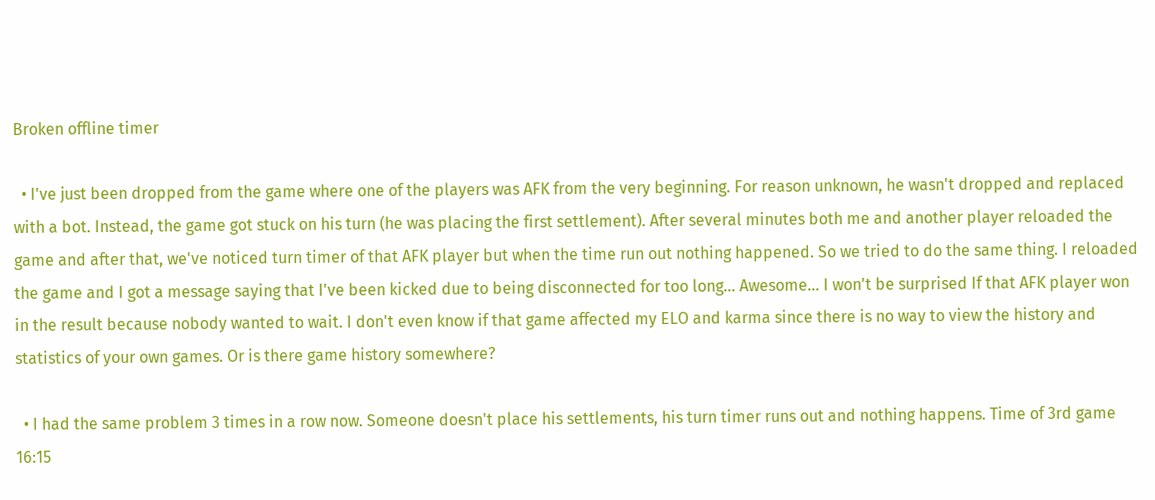Broken offline timer

  • I've just been dropped from the game where one of the players was AFK from the very beginning. For reason unknown, he wasn't dropped and replaced with a bot. Instead, the game got stuck on his turn (he was placing the first settlement). After several minutes both me and another player reloaded the game and after that, we've noticed turn timer of that AFK player but when the time run out nothing happened. So we tried to do the same thing. I reloaded the game and I got a message saying that I've been kicked due to being disconnected for too long... Awesome... I won't be surprised If that AFK player won in the result because nobody wanted to wait. I don't even know if that game affected my ELO and karma since there is no way to view the history and statistics of your own games. Or is there game history somewhere?

  • I had the same problem 3 times in a row now. Someone doesn't place his settlements, his turn timer runs out and nothing happens. Time of 3rd game 16:15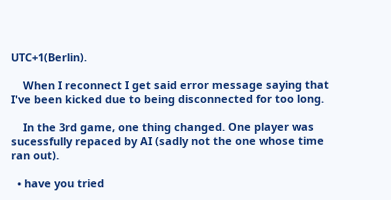UTC+1(Berlin).

    When I reconnect I get said error message saying that I've been kicked due to being disconnected for too long.

    In the 3rd game, one thing changed. One player was sucessfully repaced by AI (sadly not the one whose time ran out).

  • have you tried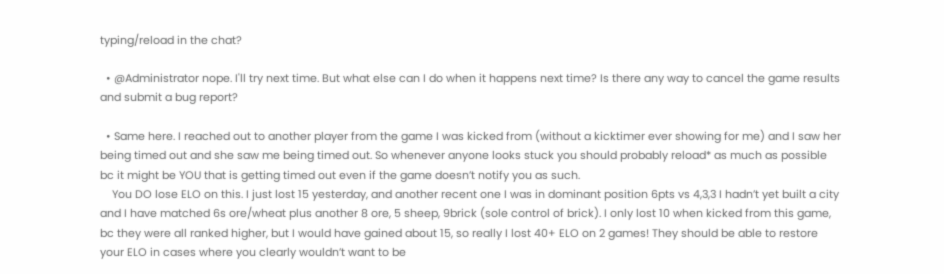typing/reload in the chat?

  • @Administrator nope. I'll try next time. But what else can I do when it happens next time? Is there any way to cancel the game results and submit a bug report?

  • Same here. I reached out to another player from the game I was kicked from (without a kicktimer ever showing for me) and I saw her being timed out and she saw me being timed out. So whenever anyone looks stuck you should probably reload* as much as possible bc it might be YOU that is getting timed out even if the game doesn’t notify you as such.
    You DO lose ELO on this. I just lost 15 yesterday, and another recent one I was in dominant position 6pts vs 4,3,3 I hadn’t yet built a city and I have matched 6s ore/wheat plus another 8 ore, 5 sheep, 9brick (sole control of brick). I only lost 10 when kicked from this game, bc they were all ranked higher, but I would have gained about 15, so really I lost 40+ ELO on 2 games! They should be able to restore your ELO in cases where you clearly wouldn’t want to be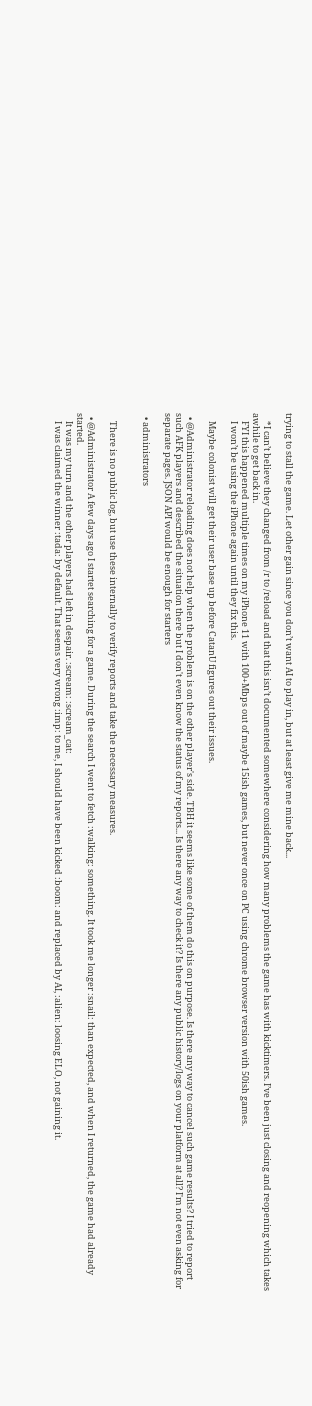trying to stall the game. Let other gain since you don’t want AI to play in, but at least give me mine back...

    *I can’t believe they changed from /r to /reload and that this isn’t documented somewhere considering how many problems the game has with kicktimers. I’ve been just closing and reopening which takes awhile to get back in.
    FYI this happened multiple times on my iPhone 11 with 100+Mbps out of maybe 15ish games, but never once on PC using chrome browser version with 50ish games.
    I won’t be using the iPhone again until they fix this.

    Maybe colonist will get their user base up before CatanU figures out their issues.

  • @Administrator reloading does not help when the problem is on the other player's side. TBH it seems like some of them do this on purpose. Is there any way to cancel such game results? I tried to report such AFK players and described the situation there but I don't even know the status of my reports... Is there any way to check it? Is there any public history/logs on your platform at all? I'm not even asking for separate pages. JSON API would be enough for starters

  • administrators


    There is no public log, but use these internally to verify reports and take the necessary measures.

  • @Administrator A few days ago I startet searching for a game. During the search I went to fetch :walking: something. It took me longer :snail: than expected, and when I returned, the game had already started.
    It was my turn and the other players had left in despair. :scream: :scream_cat:
    I was claimed the winner :tada: by default. That seems very wrong :imp: to me, I should have been kicked :boom: and replaced by AI, :alien: loosing ELO, not gaining it.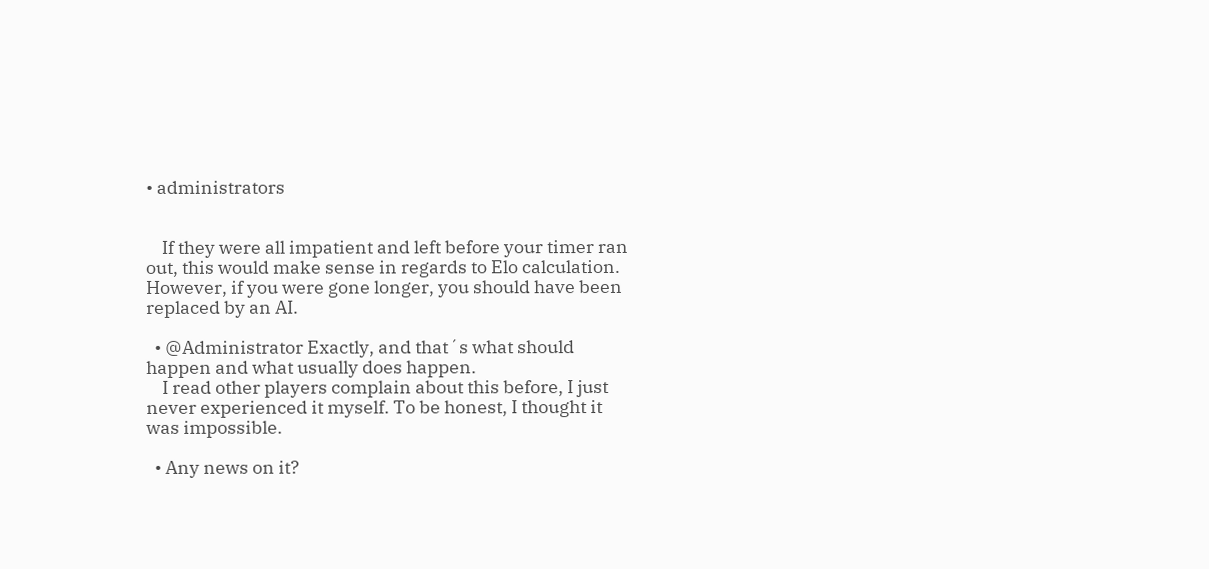• administrators


    If they were all impatient and left before your timer ran out, this would make sense in regards to Elo calculation. However, if you were gone longer, you should have been replaced by an AI.

  • @Administrator Exactly, and that´s what should happen and what usually does happen.
    I read other players complain about this before, I just never experienced it myself. To be honest, I thought it was impossible.

  • Any news on it?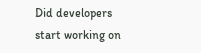Did developers start working on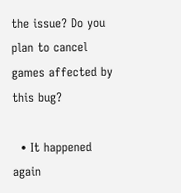the issue? Do you plan to cancel games affected by this bug?

  • It happened again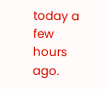today a few hours ago.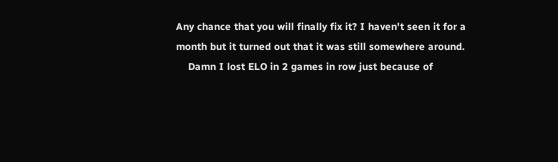Any chance that you will finally fix it? I haven't seen it for a month but it turned out that it was still somewhere around.
    Damn I lost ELO in 2 games in row just because of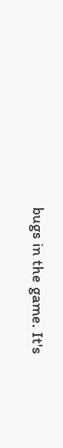bugs in the game. It's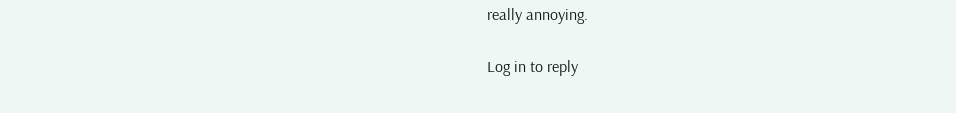really annoying.

Log in to reply